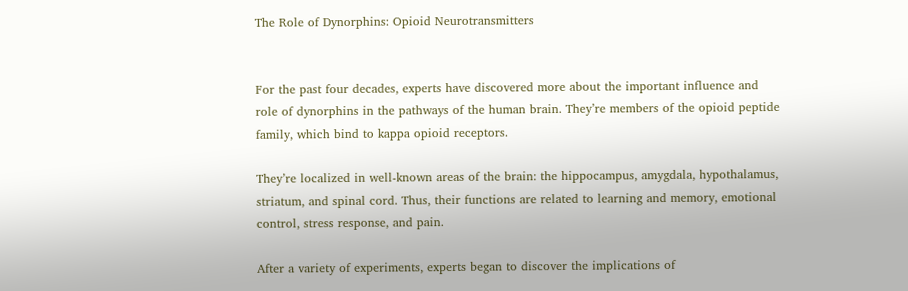The Role of Dynorphins: Opioid Neurotransmitters


For the past four decades, experts have discovered more about the important influence and role of dynorphins in the pathways of the human brain. They’re members of the opioid peptide family, which bind to kappa opioid receptors.

They’re localized in well-known areas of the brain: the hippocampus, amygdala, hypothalamus, striatum, and spinal cord. Thus, their functions are related to learning and memory, emotional control, stress response, and pain.

After a variety of experiments, experts began to discover the implications of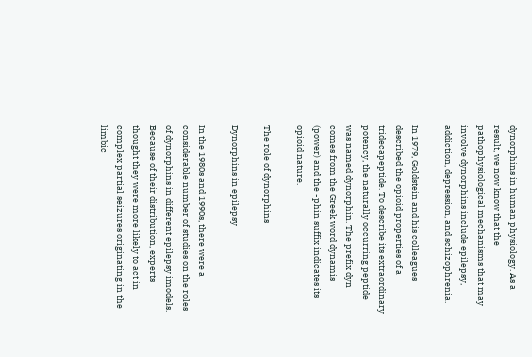dynorphins in human physiology. As a result, we now know that the pathophysiological mechanisms that may involve dynorphins include epilepsy, addiction, depression, and schizophrenia.

In 1979, Goldstein and his colleagues described the opioid properties of a tridecapeptide. To describe its extraordinary potency, the naturally occurring peptide was named dynorphin. The prefix dyn comes from the Greek word dynamis (power) and the -phin suffix indicates its opioid nature.

The role of dynorphins

Dynorphins in epilepsy

In the 1980s and 1990s, there were a considerable number of studies on the roles of dynorphins in different epilepsy imodels. Because of their distribution, experts thought they were more likely to act in complex partial seizures originating in the limbic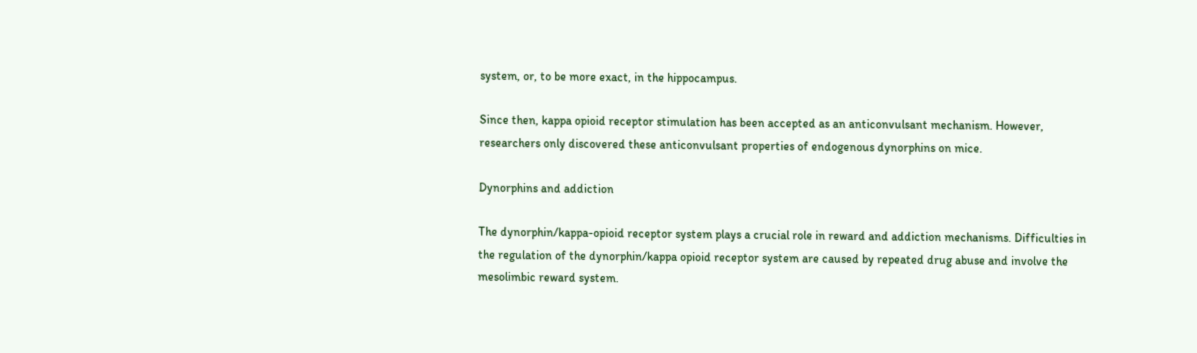system, or, to be more exact, in the hippocampus.

Since then, kappa opioid receptor stimulation has been accepted as an anticonvulsant mechanism. However, researchers only discovered these anticonvulsant properties of endogenous dynorphins on mice.

Dynorphins and addiction

The dynorphin/kappa-opioid receptor system plays a crucial role in reward and addiction mechanisms. Difficulties in the regulation of the dynorphin/kappa opioid receptor system are caused by repeated drug abuse and involve the mesolimbic reward system.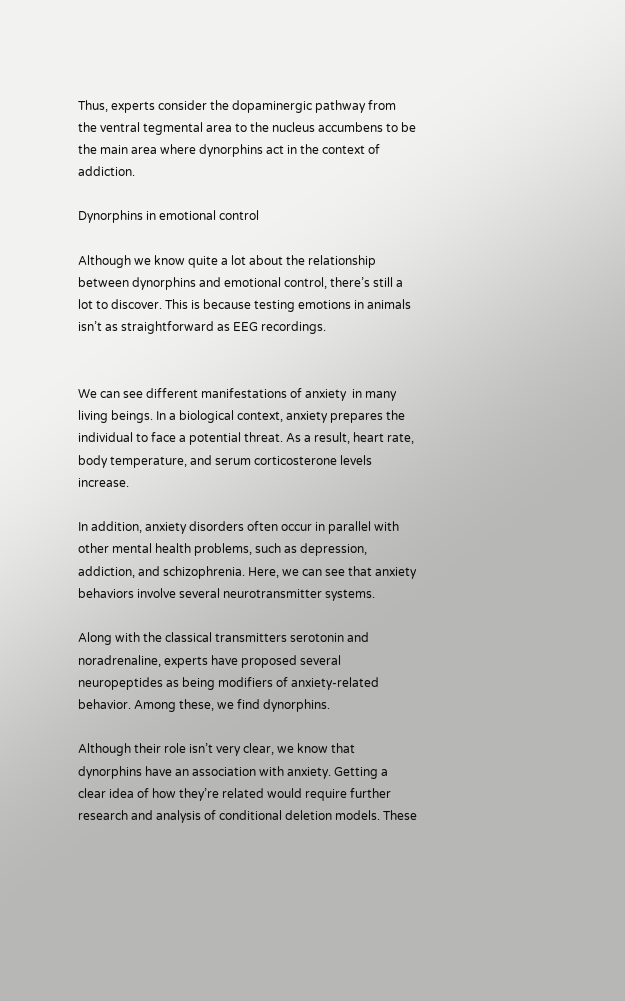Thus, experts consider the dopaminergic pathway from the ventral tegmental area to the nucleus accumbens to be the main area where dynorphins act in the context of addiction.

Dynorphins in emotional control

Although we know quite a lot about the relationship between dynorphins and emotional control, there’s still a lot to discover. This is because testing emotions in animals isn’t as straightforward as EEG recordings.


We can see different manifestations of anxiety  in many living beings. In a biological context, anxiety prepares the individual to face a potential threat. As a result, heart rate, body temperature, and serum corticosterone levels increase.

In addition, anxiety disorders often occur in parallel with other mental health problems, such as depression, addiction, and schizophrenia. Here, we can see that anxiety behaviors involve several neurotransmitter systems.

Along with the classical transmitters serotonin and noradrenaline, experts have proposed several neuropeptides as being modifiers of anxiety-related behavior. Among these, we find dynorphins.

Although their role isn’t very clear, we know that dynorphins have an association with anxiety. Getting a clear idea of how they’re related would require further research and analysis of conditional deletion models. These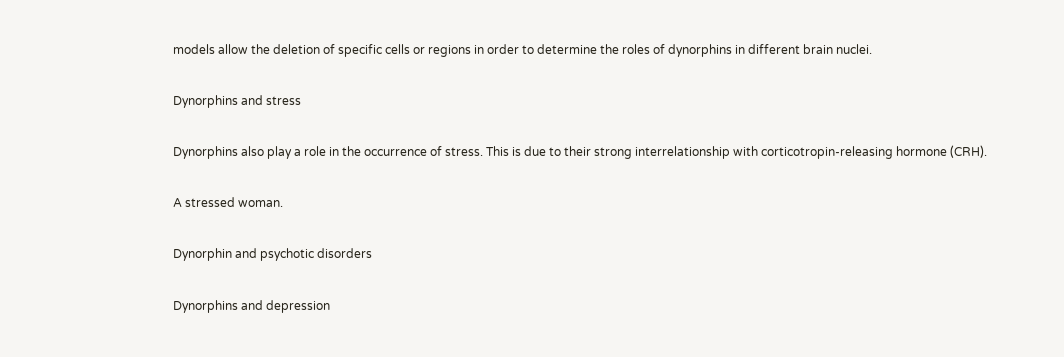models allow the deletion of specific cells or regions in order to determine the roles of dynorphins in different brain nuclei.

Dynorphins and stress

Dynorphins also play a role in the occurrence of stress. This is due to their strong interrelationship with corticotropin-releasing hormone (CRH).

A stressed woman.

Dynorphin and psychotic disorders

Dynorphins and depression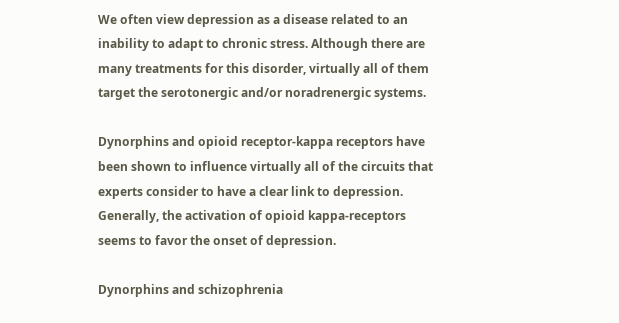We often view depression as a disease related to an inability to adapt to chronic stress. Although there are many treatments for this disorder, virtually all of them target the serotonergic and/or noradrenergic systems.

Dynorphins and opioid receptor-kappa receptors have been shown to influence virtually all of the circuits that experts consider to have a clear link to depression. Generally, the activation of opioid kappa-receptors seems to favor the onset of depression.

Dynorphins and schizophrenia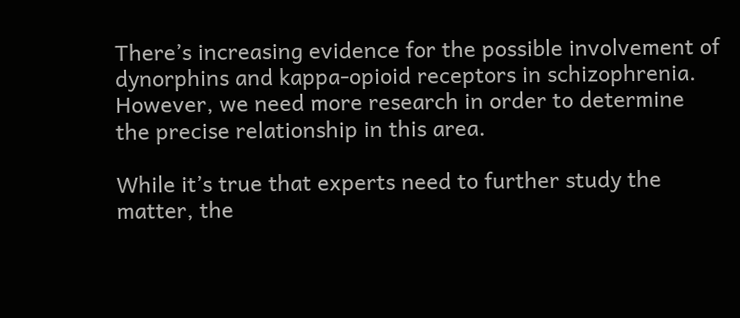There’s increasing evidence for the possible involvement of dynorphins and kappa-opioid receptors in schizophrenia. However, we need more research in order to determine the precise relationship in this area.

While it’s true that experts need to further study the matter, the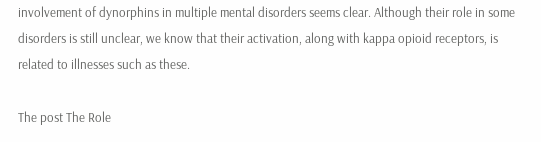involvement of dynorphins in multiple mental disorders seems clear. Although their role in some disorders is still unclear, we know that their activation, along with kappa opioid receptors, is related to illnesses such as these.

The post The Role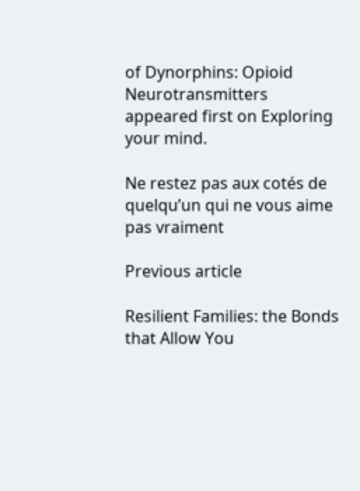of Dynorphins: Opioid Neurotransmitters appeared first on Exploring your mind.

Ne restez pas aux cotés de quelqu’un qui ne vous aime pas vraiment

Previous article

Resilient Families: the Bonds that Allow You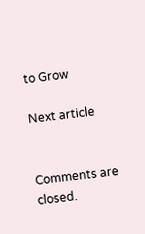to Grow

Next article


Comments are closed.